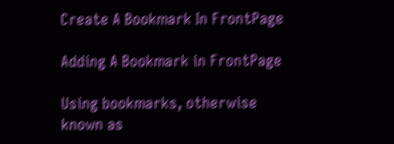Create A Bookmark In FrontPage

Adding A Bookmark in FrontPage

Using bookmarks, otherwise known as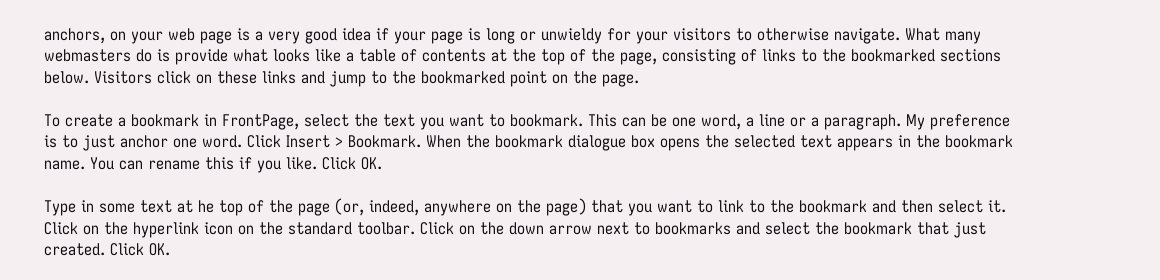anchors, on your web page is a very good idea if your page is long or unwieldy for your visitors to otherwise navigate. What many webmasters do is provide what looks like a table of contents at the top of the page, consisting of links to the bookmarked sections below. Visitors click on these links and jump to the bookmarked point on the page.

To create a bookmark in FrontPage, select the text you want to bookmark. This can be one word, a line or a paragraph. My preference is to just anchor one word. Click Insert > Bookmark. When the bookmark dialogue box opens the selected text appears in the bookmark name. You can rename this if you like. Click OK.

Type in some text at he top of the page (or, indeed, anywhere on the page) that you want to link to the bookmark and then select it. Click on the hyperlink icon on the standard toolbar. Click on the down arrow next to bookmarks and select the bookmark that just created. Click OK.